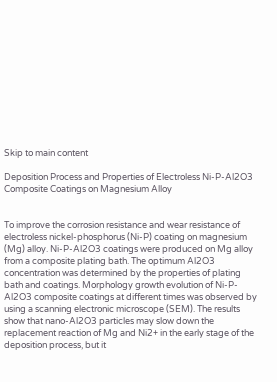Skip to main content

Deposition Process and Properties of Electroless Ni-P-Al2O3 Composite Coatings on Magnesium Alloy


To improve the corrosion resistance and wear resistance of electroless nickel-phosphorus (Ni-P) coating on magnesium (Mg) alloy. Ni-P-Al2O3 coatings were produced on Mg alloy from a composite plating bath. The optimum Al2O3 concentration was determined by the properties of plating bath and coatings. Morphology growth evolution of Ni-P-Al2O3 composite coatings at different times was observed by using a scanning electronic microscope (SEM). The results show that nano-Al2O3 particles may slow down the replacement reaction of Mg and Ni2+ in the early stage of the deposition process, but it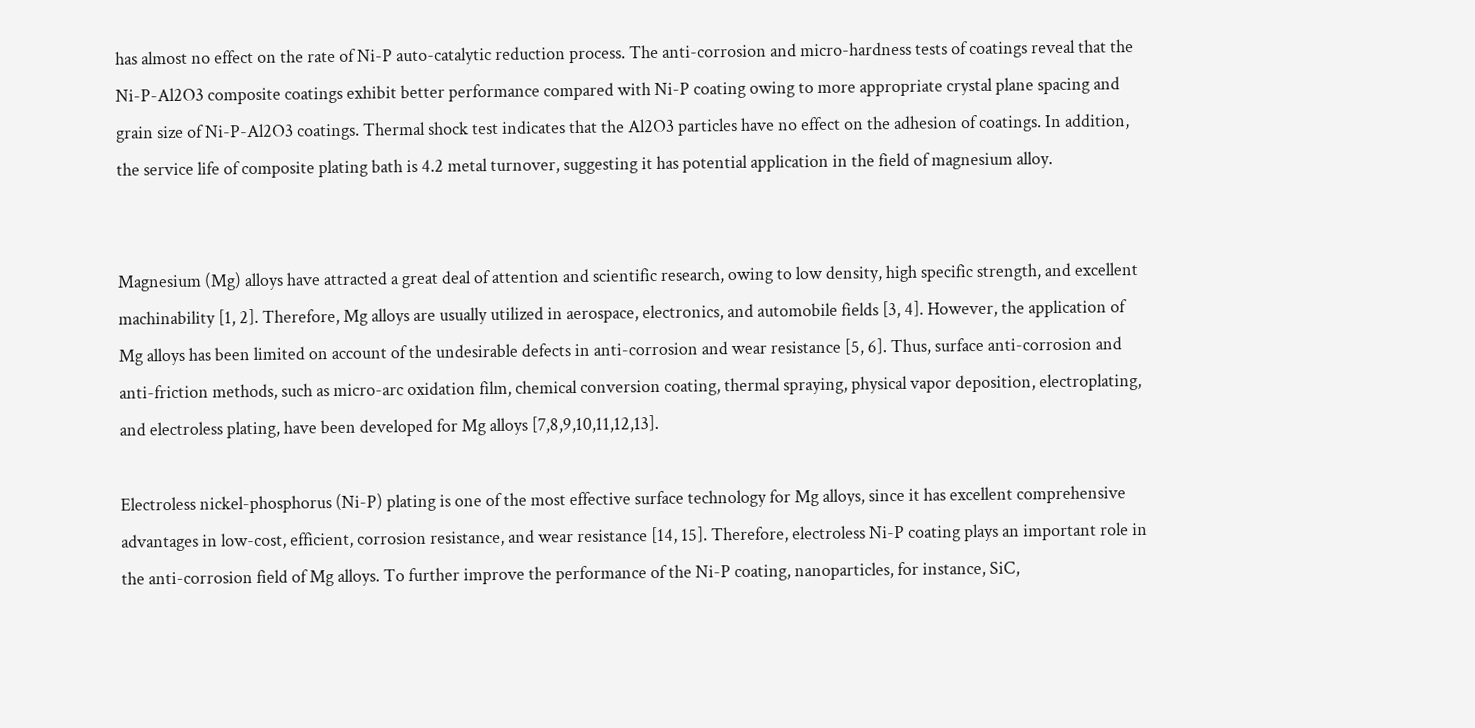has almost no effect on the rate of Ni-P auto-catalytic reduction process. The anti-corrosion and micro-hardness tests of coatings reveal that the Ni-P-Al2O3 composite coatings exhibit better performance compared with Ni-P coating owing to more appropriate crystal plane spacing and grain size of Ni-P-Al2O3 coatings. Thermal shock test indicates that the Al2O3 particles have no effect on the adhesion of coatings. In addition, the service life of composite plating bath is 4.2 metal turnover, suggesting it has potential application in the field of magnesium alloy.


Magnesium (Mg) alloys have attracted a great deal of attention and scientific research, owing to low density, high specific strength, and excellent machinability [1, 2]. Therefore, Mg alloys are usually utilized in aerospace, electronics, and automobile fields [3, 4]. However, the application of Mg alloys has been limited on account of the undesirable defects in anti-corrosion and wear resistance [5, 6]. Thus, surface anti-corrosion and anti-friction methods, such as micro-arc oxidation film, chemical conversion coating, thermal spraying, physical vapor deposition, electroplating, and electroless plating, have been developed for Mg alloys [7,8,9,10,11,12,13].

Electroless nickel-phosphorus (Ni-P) plating is one of the most effective surface technology for Mg alloys, since it has excellent comprehensive advantages in low-cost, efficient, corrosion resistance, and wear resistance [14, 15]. Therefore, electroless Ni-P coating plays an important role in the anti-corrosion field of Mg alloys. To further improve the performance of the Ni-P coating, nanoparticles, for instance, SiC,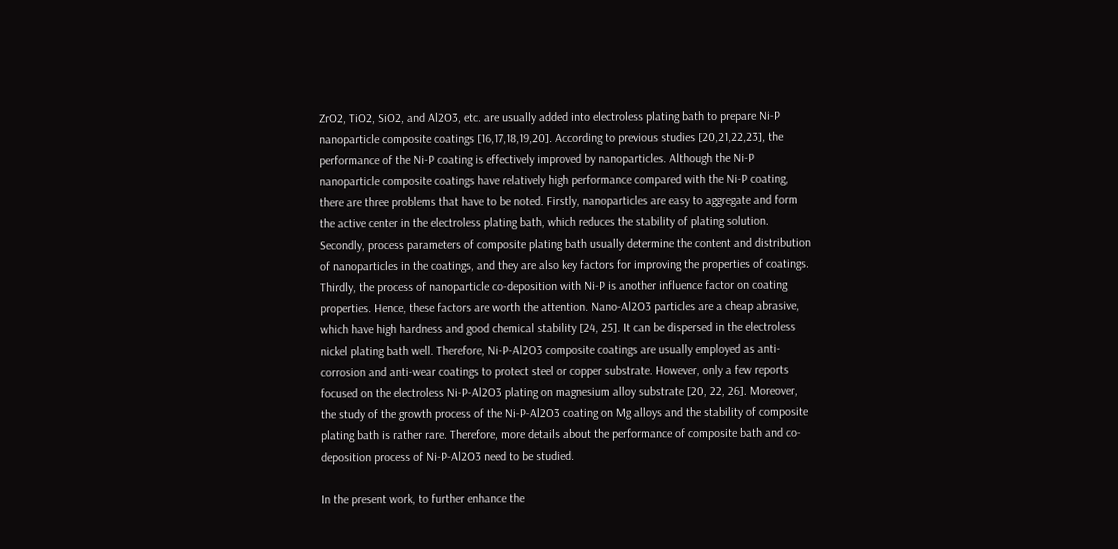ZrO2, TiO2, SiO2, and Al2O3, etc. are usually added into electroless plating bath to prepare Ni-P nanoparticle composite coatings [16,17,18,19,20]. According to previous studies [20,21,22,23], the performance of the Ni-P coating is effectively improved by nanoparticles. Although the Ni-P nanoparticle composite coatings have relatively high performance compared with the Ni-P coating, there are three problems that have to be noted. Firstly, nanoparticles are easy to aggregate and form the active center in the electroless plating bath, which reduces the stability of plating solution. Secondly, process parameters of composite plating bath usually determine the content and distribution of nanoparticles in the coatings, and they are also key factors for improving the properties of coatings. Thirdly, the process of nanoparticle co-deposition with Ni-P is another influence factor on coating properties. Hence, these factors are worth the attention. Nano-Al2O3 particles are a cheap abrasive, which have high hardness and good chemical stability [24, 25]. It can be dispersed in the electroless nickel plating bath well. Therefore, Ni-P-Al2O3 composite coatings are usually employed as anti-corrosion and anti-wear coatings to protect steel or copper substrate. However, only a few reports focused on the electroless Ni-P-Al2O3 plating on magnesium alloy substrate [20, 22, 26]. Moreover, the study of the growth process of the Ni-P-Al2O3 coating on Mg alloys and the stability of composite plating bath is rather rare. Therefore, more details about the performance of composite bath and co-deposition process of Ni-P-Al2O3 need to be studied.

In the present work, to further enhance the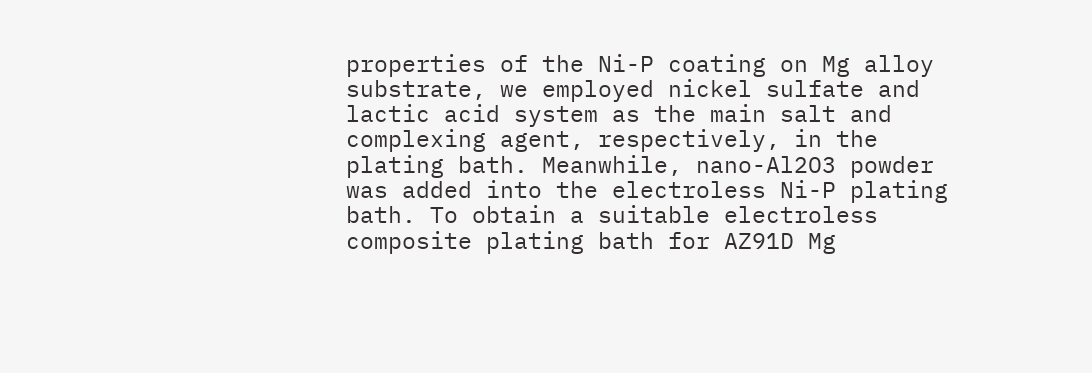properties of the Ni-P coating on Mg alloy substrate, we employed nickel sulfate and lactic acid system as the main salt and complexing agent, respectively, in the plating bath. Meanwhile, nano-Al2O3 powder was added into the electroless Ni-P plating bath. To obtain a suitable electroless composite plating bath for AZ91D Mg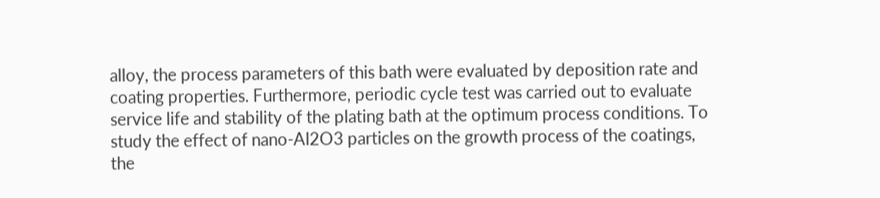alloy, the process parameters of this bath were evaluated by deposition rate and coating properties. Furthermore, periodic cycle test was carried out to evaluate service life and stability of the plating bath at the optimum process conditions. To study the effect of nano-Al2O3 particles on the growth process of the coatings, the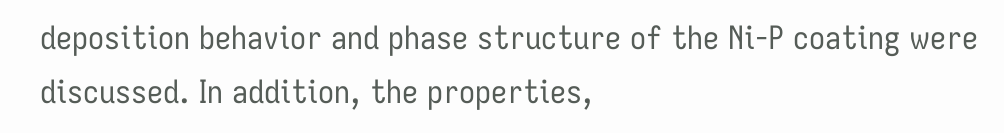deposition behavior and phase structure of the Ni-P coating were discussed. In addition, the properties,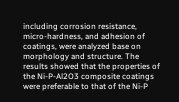including corrosion resistance, micro-hardness, and adhesion of coatings, were analyzed base on morphology and structure. The results showed that the properties of the Ni-P-Al2O3 composite coatings were preferable to that of the Ni-P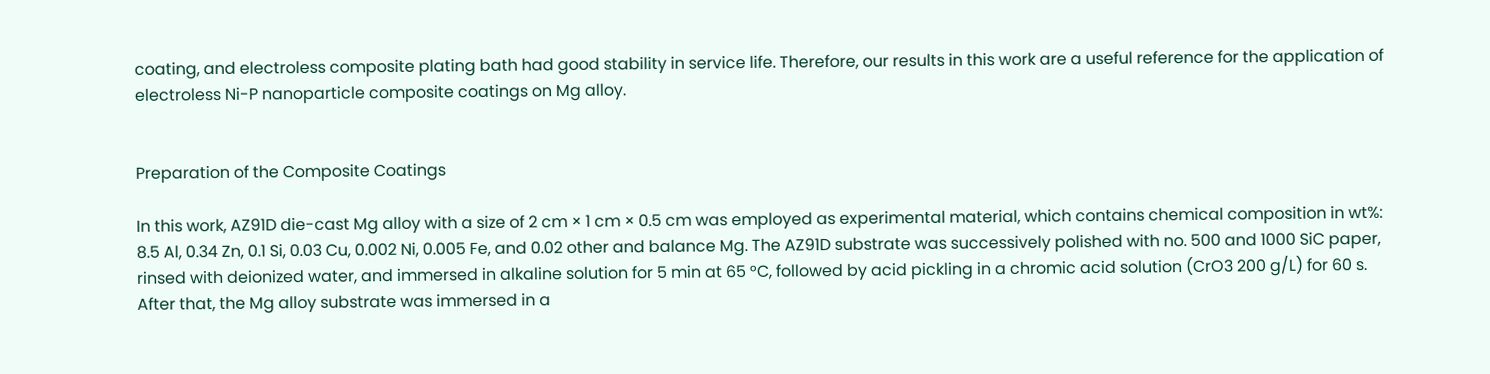coating, and electroless composite plating bath had good stability in service life. Therefore, our results in this work are a useful reference for the application of electroless Ni-P nanoparticle composite coatings on Mg alloy.


Preparation of the Composite Coatings

In this work, AZ91D die-cast Mg alloy with a size of 2 cm × 1 cm × 0.5 cm was employed as experimental material, which contains chemical composition in wt%: 8.5 Al, 0.34 Zn, 0.1 Si, 0.03 Cu, 0.002 Ni, 0.005 Fe, and 0.02 other and balance Mg. The AZ91D substrate was successively polished with no. 500 and 1000 SiC paper, rinsed with deionized water, and immersed in alkaline solution for 5 min at 65 °C, followed by acid pickling in a chromic acid solution (CrO3 200 g/L) for 60 s. After that, the Mg alloy substrate was immersed in a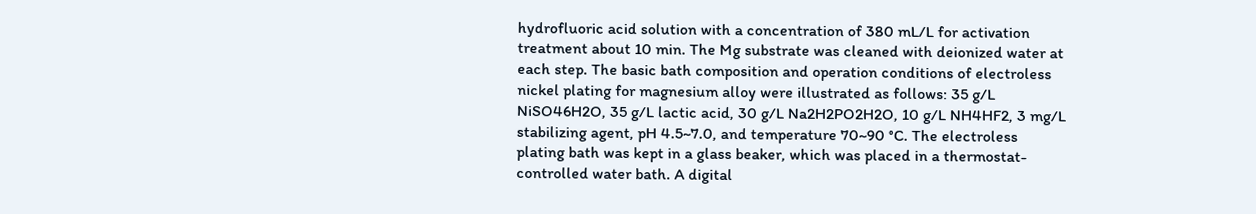hydrofluoric acid solution with a concentration of 380 mL/L for activation treatment about 10 min. The Mg substrate was cleaned with deionized water at each step. The basic bath composition and operation conditions of electroless nickel plating for magnesium alloy were illustrated as follows: 35 g/L NiSO46H2O, 35 g/L lactic acid, 30 g/L Na2H2PO2H2O, 10 g/L NH4HF2, 3 mg/L stabilizing agent, pH 4.5~7.0, and temperature 70~90 °C. The electroless plating bath was kept in a glass beaker, which was placed in a thermostat-controlled water bath. A digital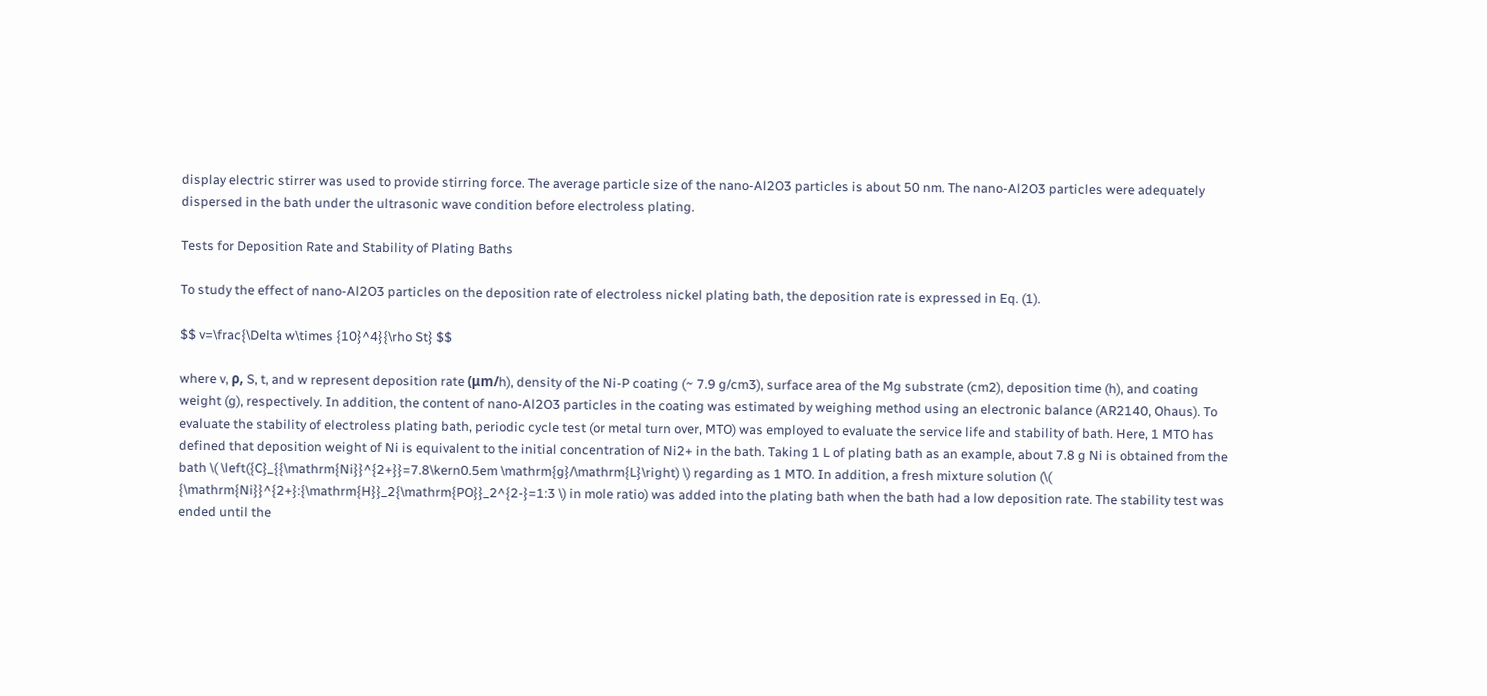display electric stirrer was used to provide stirring force. The average particle size of the nano-Al2O3 particles is about 50 nm. The nano-Al2O3 particles were adequately dispersed in the bath under the ultrasonic wave condition before electroless plating.

Tests for Deposition Rate and Stability of Plating Baths

To study the effect of nano-Al2O3 particles on the deposition rate of electroless nickel plating bath, the deposition rate is expressed in Eq. (1).

$$ v=\frac{\Delta w\times {10}^4}{\rho St} $$

where v, ρ, S, t, and w represent deposition rate (μm/h), density of the Ni-P coating (~ 7.9 g/cm3), surface area of the Mg substrate (cm2), deposition time (h), and coating weight (g), respectively. In addition, the content of nano-Al2O3 particles in the coating was estimated by weighing method using an electronic balance (AR2140, Ohaus). To evaluate the stability of electroless plating bath, periodic cycle test (or metal turn over, MTO) was employed to evaluate the service life and stability of bath. Here, 1 MTO has defined that deposition weight of Ni is equivalent to the initial concentration of Ni2+ in the bath. Taking 1 L of plating bath as an example, about 7.8 g Ni is obtained from the bath \( \left({C}_{{\mathrm{Ni}}^{2+}}=7.8\kern0.5em \mathrm{g}/\mathrm{L}\right) \) regarding as 1 MTO. In addition, a fresh mixture solution (\( {\mathrm{Ni}}^{2+}:{\mathrm{H}}_2{\mathrm{PO}}_2^{2-}=1:3 \) in mole ratio) was added into the plating bath when the bath had a low deposition rate. The stability test was ended until the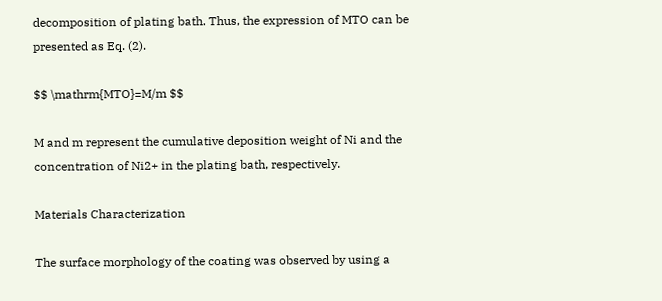decomposition of plating bath. Thus, the expression of MTO can be presented as Eq. (2).

$$ \mathrm{MTO}=M/m $$

M and m represent the cumulative deposition weight of Ni and the concentration of Ni2+ in the plating bath, respectively.

Materials Characterization

The surface morphology of the coating was observed by using a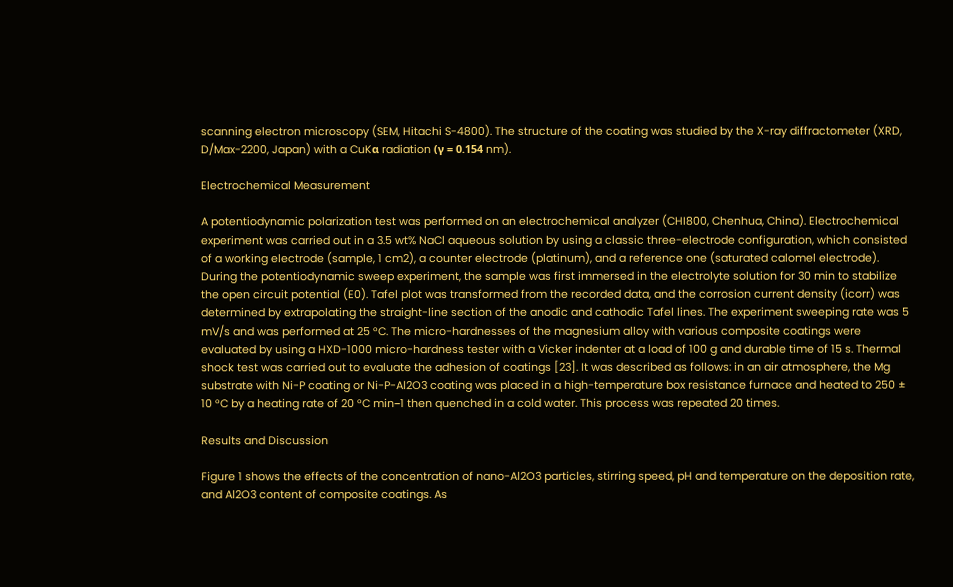scanning electron microscopy (SEM, Hitachi S-4800). The structure of the coating was studied by the X-ray diffractometer (XRD, D/Max-2200, Japan) with a CuKα radiation (γ = 0.154 nm).

Electrochemical Measurement

A potentiodynamic polarization test was performed on an electrochemical analyzer (CHI800, Chenhua, China). Electrochemical experiment was carried out in a 3.5 wt% NaCl aqueous solution by using a classic three-electrode configuration, which consisted of a working electrode (sample, 1 cm2), a counter electrode (platinum), and a reference one (saturated calomel electrode). During the potentiodynamic sweep experiment, the sample was first immersed in the electrolyte solution for 30 min to stabilize the open circuit potential (E0). Tafel plot was transformed from the recorded data, and the corrosion current density (icorr) was determined by extrapolating the straight-line section of the anodic and cathodic Tafel lines. The experiment sweeping rate was 5 mV/s and was performed at 25 °C. The micro-hardnesses of the magnesium alloy with various composite coatings were evaluated by using a HXD-1000 micro-hardness tester with a Vicker indenter at a load of 100 g and durable time of 15 s. Thermal shock test was carried out to evaluate the adhesion of coatings [23]. It was described as follows: in an air atmosphere, the Mg substrate with Ni-P coating or Ni-P-Al2O3 coating was placed in a high-temperature box resistance furnace and heated to 250 ± 10 °C by a heating rate of 20 °C min−1 then quenched in a cold water. This process was repeated 20 times.

Results and Discussion

Figure 1 shows the effects of the concentration of nano-Al2O3 particles, stirring speed, pH and temperature on the deposition rate, and Al2O3 content of composite coatings. As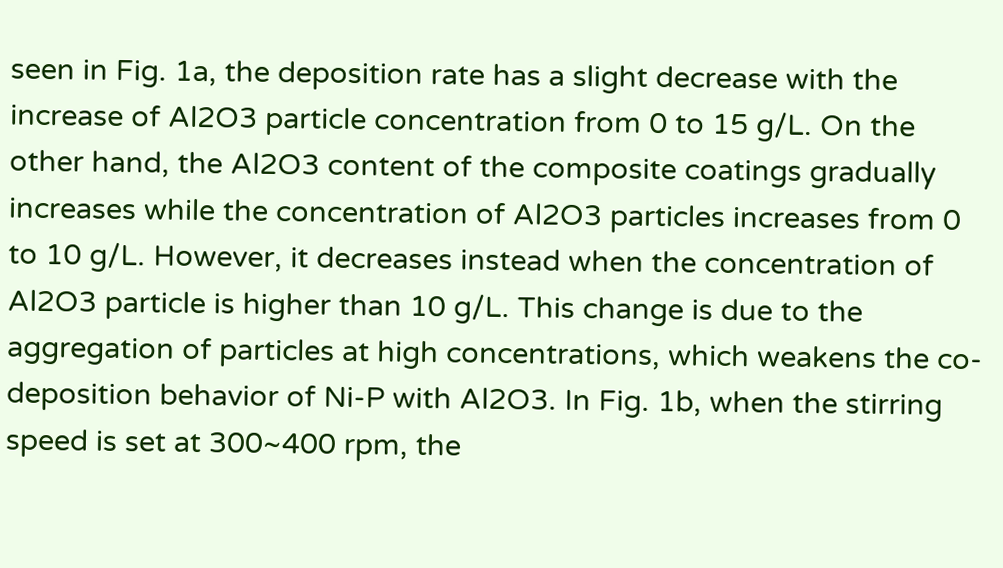seen in Fig. 1a, the deposition rate has a slight decrease with the increase of Al2O3 particle concentration from 0 to 15 g/L. On the other hand, the Al2O3 content of the composite coatings gradually increases while the concentration of Al2O3 particles increases from 0 to 10 g/L. However, it decreases instead when the concentration of Al2O3 particle is higher than 10 g/L. This change is due to the aggregation of particles at high concentrations, which weakens the co-deposition behavior of Ni-P with Al2O3. In Fig. 1b, when the stirring speed is set at 300~400 rpm, the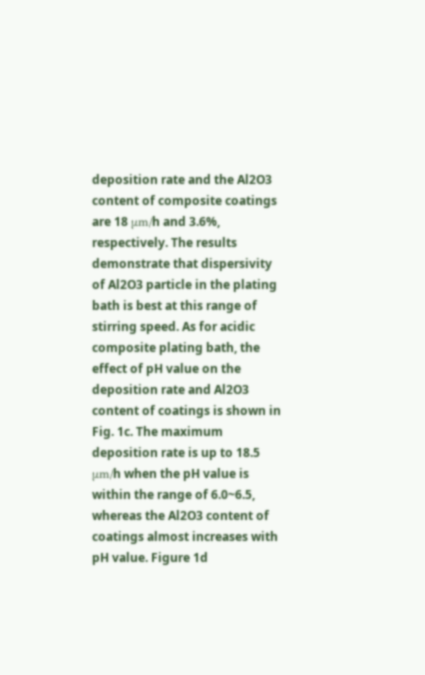deposition rate and the Al2O3 content of composite coatings are 18 μm/h and 3.6%, respectively. The results demonstrate that dispersivity of Al2O3 particle in the plating bath is best at this range of stirring speed. As for acidic composite plating bath, the effect of pH value on the deposition rate and Al2O3 content of coatings is shown in Fig. 1c. The maximum deposition rate is up to 18.5 μm/h when the pH value is within the range of 6.0~6.5, whereas the Al2O3 content of coatings almost increases with pH value. Figure 1d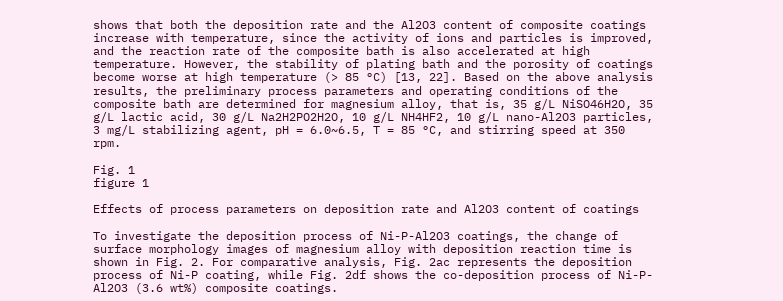shows that both the deposition rate and the Al2O3 content of composite coatings increase with temperature, since the activity of ions and particles is improved, and the reaction rate of the composite bath is also accelerated at high temperature. However, the stability of plating bath and the porosity of coatings become worse at high temperature (> 85 °C) [13, 22]. Based on the above analysis results, the preliminary process parameters and operating conditions of the composite bath are determined for magnesium alloy, that is, 35 g/L NiSO46H2O, 35 g/L lactic acid, 30 g/L Na2H2PO2H2O, 10 g/L NH4HF2, 10 g/L nano-Al2O3 particles, 3 mg/L stabilizing agent, pH = 6.0~6.5, T = 85 °C, and stirring speed at 350 rpm.

Fig. 1
figure 1

Effects of process parameters on deposition rate and Al2O3 content of coatings

To investigate the deposition process of Ni-P-Al2O3 coatings, the change of surface morphology images of magnesium alloy with deposition reaction time is shown in Fig. 2. For comparative analysis, Fig. 2ac represents the deposition process of Ni-P coating, while Fig. 2df shows the co-deposition process of Ni-P-Al2O3 (3.6 wt%) composite coatings.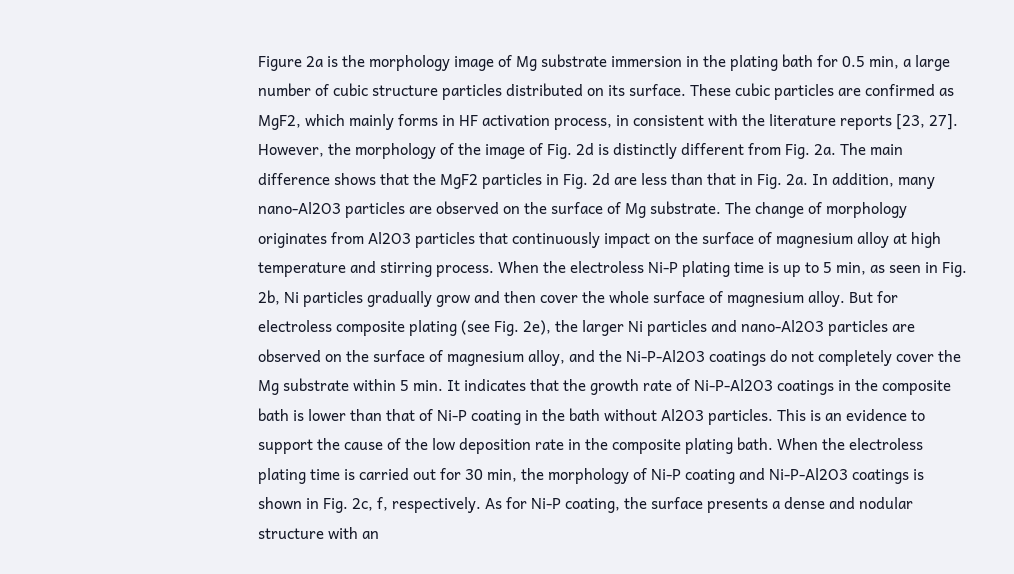Figure 2a is the morphology image of Mg substrate immersion in the plating bath for 0.5 min, a large number of cubic structure particles distributed on its surface. These cubic particles are confirmed as MgF2, which mainly forms in HF activation process, in consistent with the literature reports [23, 27]. However, the morphology of the image of Fig. 2d is distinctly different from Fig. 2a. The main difference shows that the MgF2 particles in Fig. 2d are less than that in Fig. 2a. In addition, many nano-Al2O3 particles are observed on the surface of Mg substrate. The change of morphology originates from Al2O3 particles that continuously impact on the surface of magnesium alloy at high temperature and stirring process. When the electroless Ni-P plating time is up to 5 min, as seen in Fig. 2b, Ni particles gradually grow and then cover the whole surface of magnesium alloy. But for electroless composite plating (see Fig. 2e), the larger Ni particles and nano-Al2O3 particles are observed on the surface of magnesium alloy, and the Ni-P-Al2O3 coatings do not completely cover the Mg substrate within 5 min. It indicates that the growth rate of Ni-P-Al2O3 coatings in the composite bath is lower than that of Ni-P coating in the bath without Al2O3 particles. This is an evidence to support the cause of the low deposition rate in the composite plating bath. When the electroless plating time is carried out for 30 min, the morphology of Ni-P coating and Ni-P-Al2O3 coatings is shown in Fig. 2c, f, respectively. As for Ni-P coating, the surface presents a dense and nodular structure with an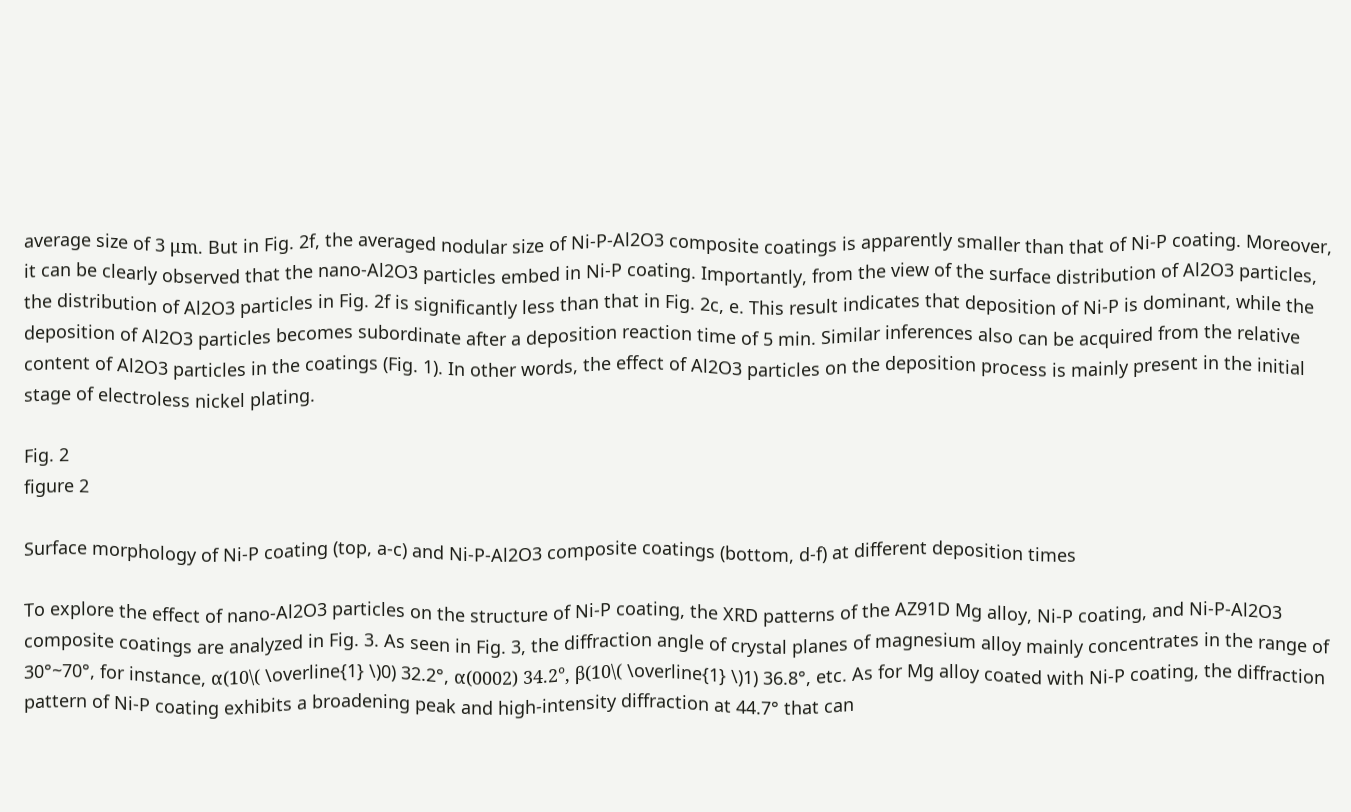average size of 3 μm. But in Fig. 2f, the averaged nodular size of Ni-P-Al2O3 composite coatings is apparently smaller than that of Ni-P coating. Moreover, it can be clearly observed that the nano-Al2O3 particles embed in Ni-P coating. Importantly, from the view of the surface distribution of Al2O3 particles, the distribution of Al2O3 particles in Fig. 2f is significantly less than that in Fig. 2c, e. This result indicates that deposition of Ni-P is dominant, while the deposition of Al2O3 particles becomes subordinate after a deposition reaction time of 5 min. Similar inferences also can be acquired from the relative content of Al2O3 particles in the coatings (Fig. 1). In other words, the effect of Al2O3 particles on the deposition process is mainly present in the initial stage of electroless nickel plating.

Fig. 2
figure 2

Surface morphology of Ni-P coating (top, a-c) and Ni-P-Al2O3 composite coatings (bottom, d-f) at different deposition times

To explore the effect of nano-Al2O3 particles on the structure of Ni-P coating, the XRD patterns of the AZ91D Mg alloy, Ni-P coating, and Ni-P-Al2O3 composite coatings are analyzed in Fig. 3. As seen in Fig. 3, the diffraction angle of crystal planes of magnesium alloy mainly concentrates in the range of 30°~70°, for instance, α(10\( \overline{1} \)0) 32.2°, α(0002) 34.2°, β(10\( \overline{1} \)1) 36.8°, etc. As for Mg alloy coated with Ni-P coating, the diffraction pattern of Ni-P coating exhibits a broadening peak and high-intensity diffraction at 44.7° that can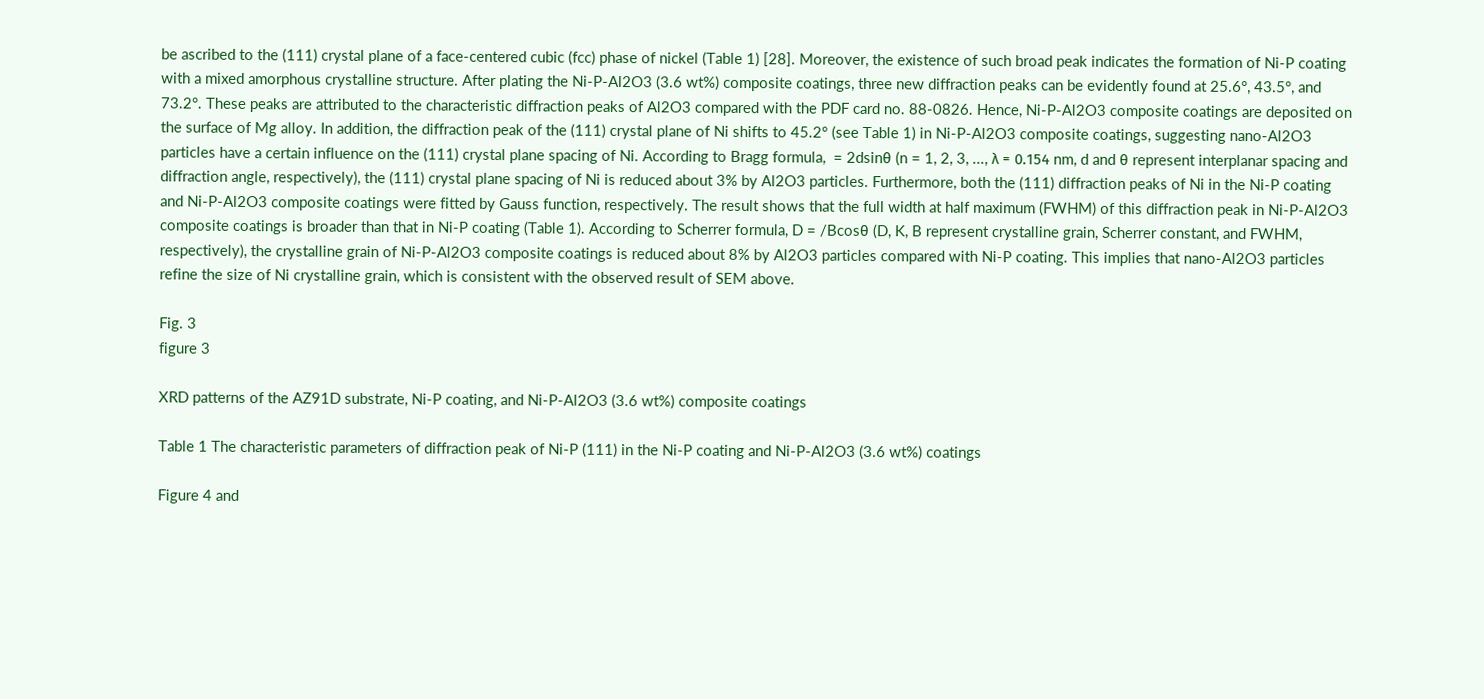be ascribed to the (111) crystal plane of a face-centered cubic (fcc) phase of nickel (Table 1) [28]. Moreover, the existence of such broad peak indicates the formation of Ni-P coating with a mixed amorphous crystalline structure. After plating the Ni-P-Al2O3 (3.6 wt%) composite coatings, three new diffraction peaks can be evidently found at 25.6°, 43.5°, and 73.2°. These peaks are attributed to the characteristic diffraction peaks of Al2O3 compared with the PDF card no. 88-0826. Hence, Ni-P-Al2O3 composite coatings are deposited on the surface of Mg alloy. In addition, the diffraction peak of the (111) crystal plane of Ni shifts to 45.2° (see Table 1) in Ni-P-Al2O3 composite coatings, suggesting nano-Al2O3 particles have a certain influence on the (111) crystal plane spacing of Ni. According to Bragg formula,  = 2dsinθ (n = 1, 2, 3, ..., λ = 0.154 nm, d and θ represent interplanar spacing and diffraction angle, respectively), the (111) crystal plane spacing of Ni is reduced about 3% by Al2O3 particles. Furthermore, both the (111) diffraction peaks of Ni in the Ni-P coating and Ni-P-Al2O3 composite coatings were fitted by Gauss function, respectively. The result shows that the full width at half maximum (FWHM) of this diffraction peak in Ni-P-Al2O3 composite coatings is broader than that in Ni-P coating (Table 1). According to Scherrer formula, D = /Bcosθ (D, K, B represent crystalline grain, Scherrer constant, and FWHM, respectively), the crystalline grain of Ni-P-Al2O3 composite coatings is reduced about 8% by Al2O3 particles compared with Ni-P coating. This implies that nano-Al2O3 particles refine the size of Ni crystalline grain, which is consistent with the observed result of SEM above.

Fig. 3
figure 3

XRD patterns of the AZ91D substrate, Ni-P coating, and Ni-P-Al2O3 (3.6 wt%) composite coatings

Table 1 The characteristic parameters of diffraction peak of Ni-P (111) in the Ni-P coating and Ni-P-Al2O3 (3.6 wt%) coatings

Figure 4 and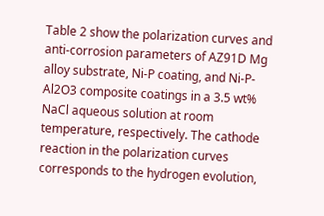Table 2 show the polarization curves and anti-corrosion parameters of AZ91D Mg alloy substrate, Ni-P coating, and Ni-P-Al2O3 composite coatings in a 3.5 wt% NaCl aqueous solution at room temperature, respectively. The cathode reaction in the polarization curves corresponds to the hydrogen evolution,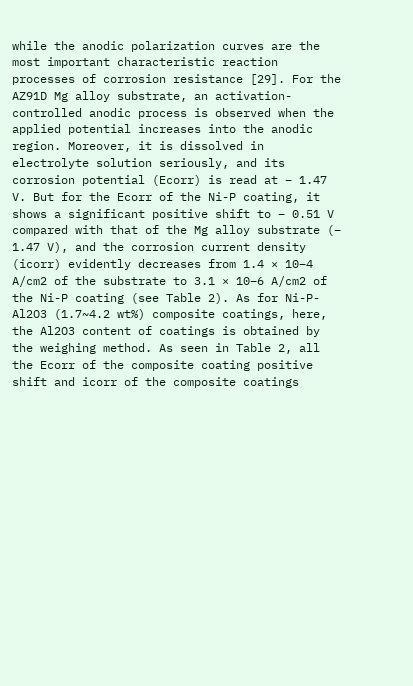while the anodic polarization curves are the most important characteristic reaction processes of corrosion resistance [29]. For the AZ91D Mg alloy substrate, an activation-controlled anodic process is observed when the applied potential increases into the anodic region. Moreover, it is dissolved in electrolyte solution seriously, and its corrosion potential (Ecorr) is read at − 1.47 V. But for the Ecorr of the Ni-P coating, it shows a significant positive shift to − 0.51 V compared with that of the Mg alloy substrate (− 1.47 V), and the corrosion current density (icorr) evidently decreases from 1.4 × 10−4 A/cm2 of the substrate to 3.1 × 10−6 A/cm2 of the Ni-P coating (see Table 2). As for Ni-P-Al2O3 (1.7~4.2 wt%) composite coatings, here, the Al2O3 content of coatings is obtained by the weighing method. As seen in Table 2, all the Ecorr of the composite coating positive shift and icorr of the composite coatings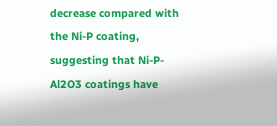decrease compared with the Ni-P coating, suggesting that Ni-P-Al2O3 coatings have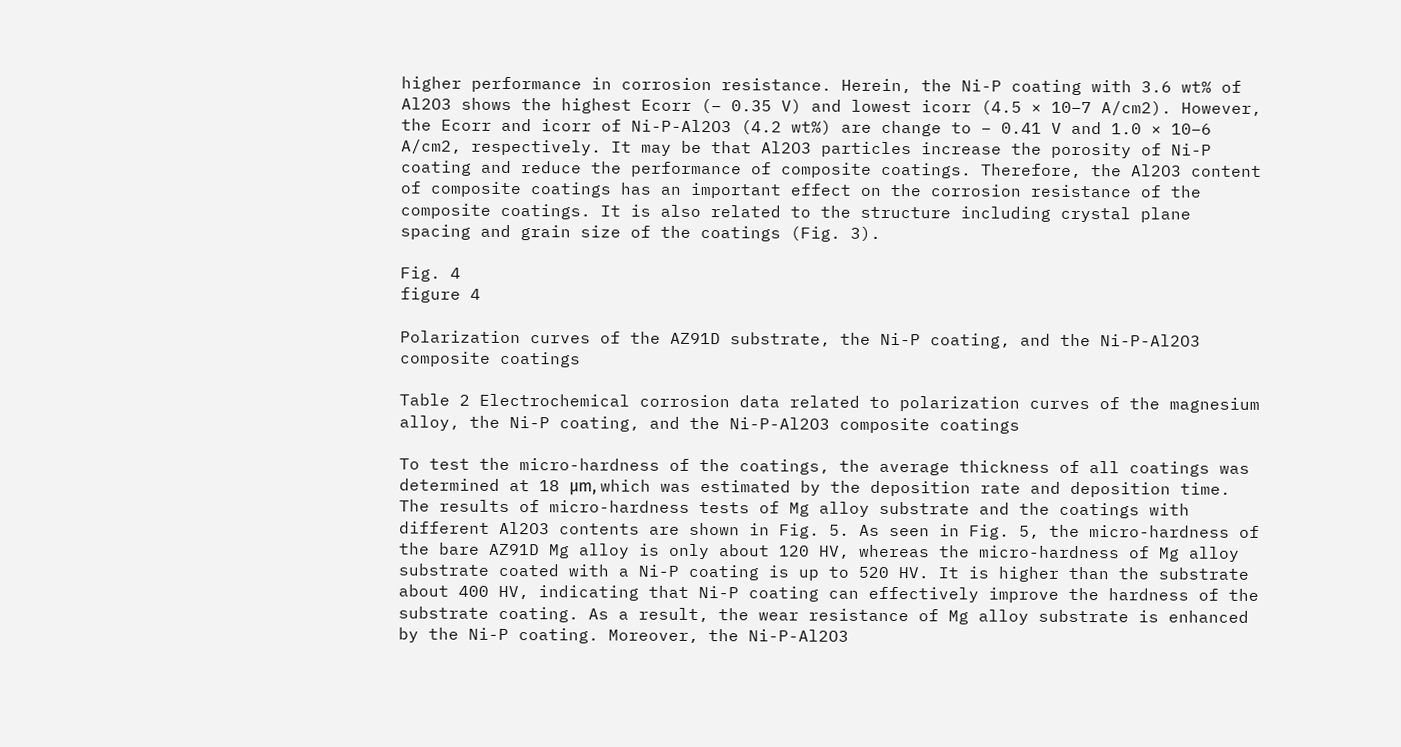higher performance in corrosion resistance. Herein, the Ni-P coating with 3.6 wt% of Al2O3 shows the highest Ecorr (− 0.35 V) and lowest icorr (4.5 × 10−7 A/cm2). However, the Ecorr and icorr of Ni-P-Al2O3 (4.2 wt%) are change to − 0.41 V and 1.0 × 10−6 A/cm2, respectively. It may be that Al2O3 particles increase the porosity of Ni-P coating and reduce the performance of composite coatings. Therefore, the Al2O3 content of composite coatings has an important effect on the corrosion resistance of the composite coatings. It is also related to the structure including crystal plane spacing and grain size of the coatings (Fig. 3).

Fig. 4
figure 4

Polarization curves of the AZ91D substrate, the Ni-P coating, and the Ni-P-Al2O3 composite coatings

Table 2 Electrochemical corrosion data related to polarization curves of the magnesium alloy, the Ni-P coating, and the Ni-P-Al2O3 composite coatings

To test the micro-hardness of the coatings, the average thickness of all coatings was determined at 18 μm, which was estimated by the deposition rate and deposition time. The results of micro-hardness tests of Mg alloy substrate and the coatings with different Al2O3 contents are shown in Fig. 5. As seen in Fig. 5, the micro-hardness of the bare AZ91D Mg alloy is only about 120 HV, whereas the micro-hardness of Mg alloy substrate coated with a Ni-P coating is up to 520 HV. It is higher than the substrate about 400 HV, indicating that Ni-P coating can effectively improve the hardness of the substrate coating. As a result, the wear resistance of Mg alloy substrate is enhanced by the Ni-P coating. Moreover, the Ni-P-Al2O3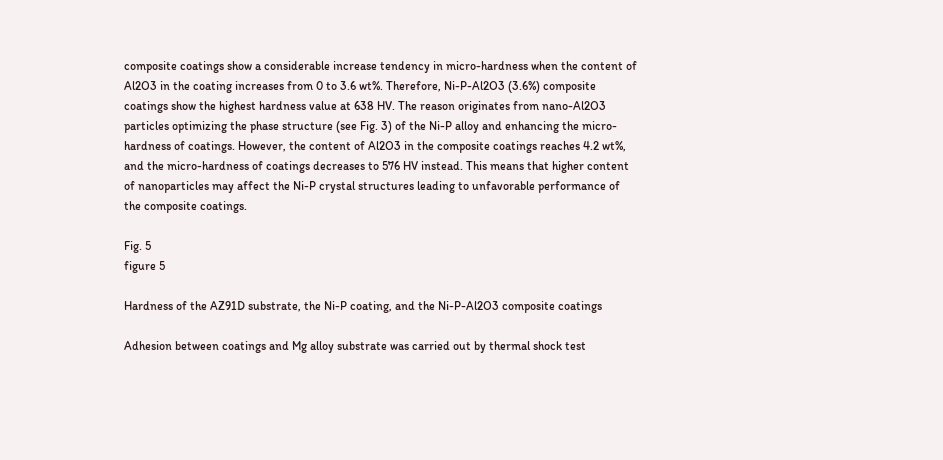composite coatings show a considerable increase tendency in micro-hardness when the content of Al2O3 in the coating increases from 0 to 3.6 wt%. Therefore, Ni-P-Al2O3 (3.6%) composite coatings show the highest hardness value at 638 HV. The reason originates from nano-Al2O3 particles optimizing the phase structure (see Fig. 3) of the Ni-P alloy and enhancing the micro-hardness of coatings. However, the content of Al2O3 in the composite coatings reaches 4.2 wt%, and the micro-hardness of coatings decreases to 576 HV instead. This means that higher content of nanoparticles may affect the Ni-P crystal structures leading to unfavorable performance of the composite coatings.

Fig. 5
figure 5

Hardness of the AZ91D substrate, the Ni-P coating, and the Ni-P-Al2O3 composite coatings

Adhesion between coatings and Mg alloy substrate was carried out by thermal shock test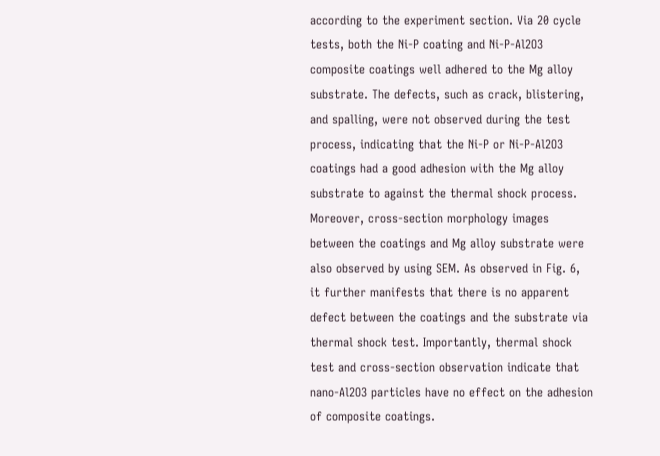according to the experiment section. Via 20 cycle tests, both the Ni-P coating and Ni-P-Al2O3 composite coatings well adhered to the Mg alloy substrate. The defects, such as crack, blistering, and spalling, were not observed during the test process, indicating that the Ni-P or Ni-P-Al2O3 coatings had a good adhesion with the Mg alloy substrate to against the thermal shock process. Moreover, cross-section morphology images between the coatings and Mg alloy substrate were also observed by using SEM. As observed in Fig. 6, it further manifests that there is no apparent defect between the coatings and the substrate via thermal shock test. Importantly, thermal shock test and cross-section observation indicate that nano-Al2O3 particles have no effect on the adhesion of composite coatings.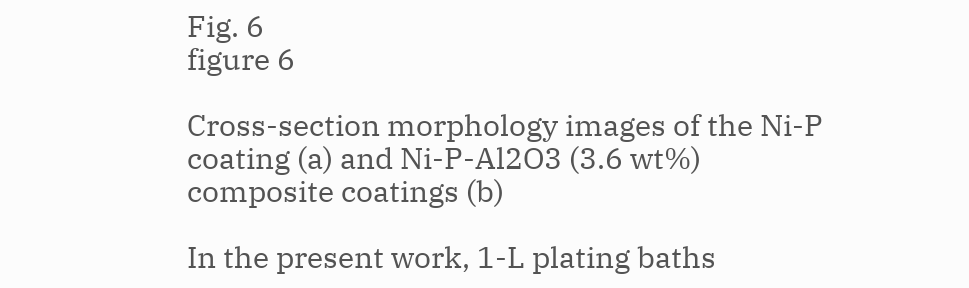Fig. 6
figure 6

Cross-section morphology images of the Ni-P coating (a) and Ni-P-Al2O3 (3.6 wt%) composite coatings (b)

In the present work, 1-L plating baths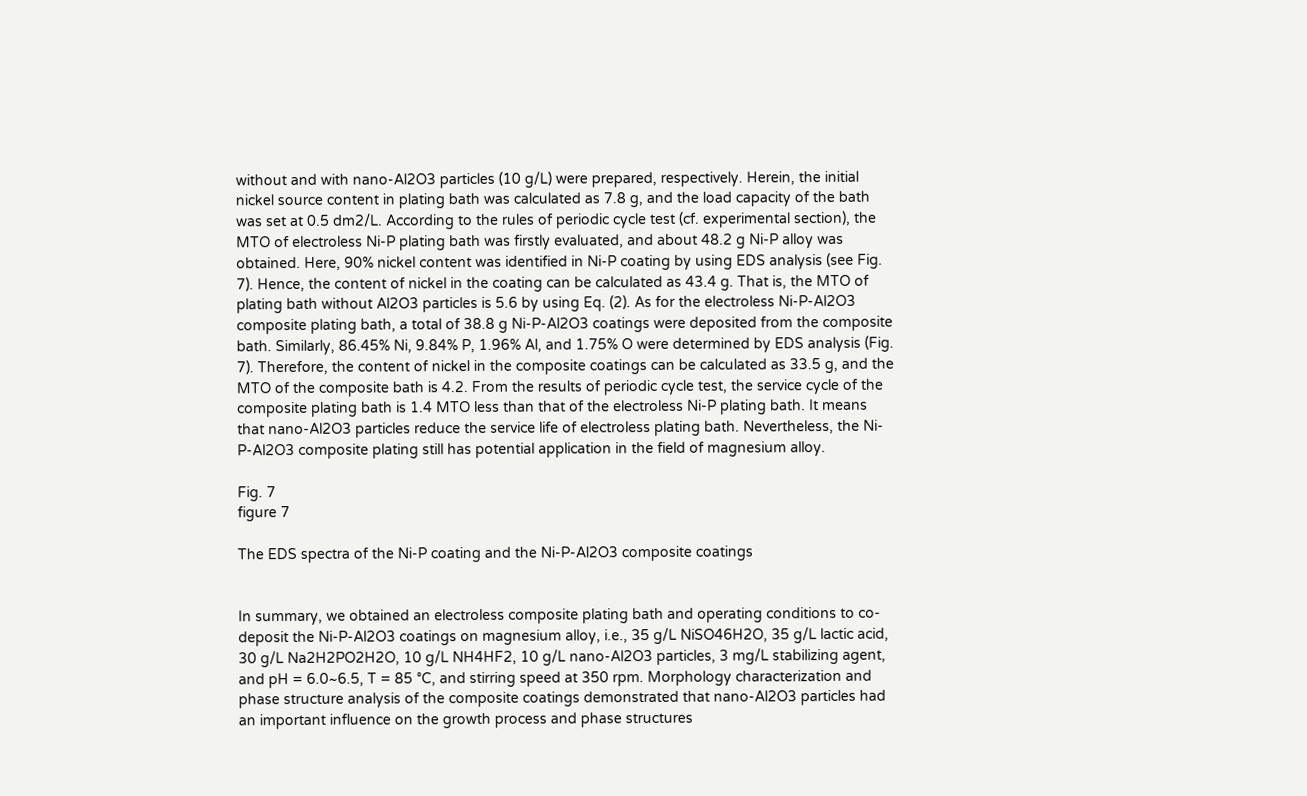without and with nano-Al2O3 particles (10 g/L) were prepared, respectively. Herein, the initial nickel source content in plating bath was calculated as 7.8 g, and the load capacity of the bath was set at 0.5 dm2/L. According to the rules of periodic cycle test (cf. experimental section), the MTO of electroless Ni-P plating bath was firstly evaluated, and about 48.2 g Ni-P alloy was obtained. Here, 90% nickel content was identified in Ni-P coating by using EDS analysis (see Fig. 7). Hence, the content of nickel in the coating can be calculated as 43.4 g. That is, the MTO of plating bath without Al2O3 particles is 5.6 by using Eq. (2). As for the electroless Ni-P-Al2O3 composite plating bath, a total of 38.8 g Ni-P-Al2O3 coatings were deposited from the composite bath. Similarly, 86.45% Ni, 9.84% P, 1.96% Al, and 1.75% O were determined by EDS analysis (Fig. 7). Therefore, the content of nickel in the composite coatings can be calculated as 33.5 g, and the MTO of the composite bath is 4.2. From the results of periodic cycle test, the service cycle of the composite plating bath is 1.4 MTO less than that of the electroless Ni-P plating bath. It means that nano-Al2O3 particles reduce the service life of electroless plating bath. Nevertheless, the Ni-P-Al2O3 composite plating still has potential application in the field of magnesium alloy.

Fig. 7
figure 7

The EDS spectra of the Ni-P coating and the Ni-P-Al2O3 composite coatings


In summary, we obtained an electroless composite plating bath and operating conditions to co-deposit the Ni-P-Al2O3 coatings on magnesium alloy, i.e., 35 g/L NiSO46H2O, 35 g/L lactic acid, 30 g/L Na2H2PO2H2O, 10 g/L NH4HF2, 10 g/L nano-Al2O3 particles, 3 mg/L stabilizing agent, and pH = 6.0~6.5, T = 85 °C, and stirring speed at 350 rpm. Morphology characterization and phase structure analysis of the composite coatings demonstrated that nano-Al2O3 particles had an important influence on the growth process and phase structures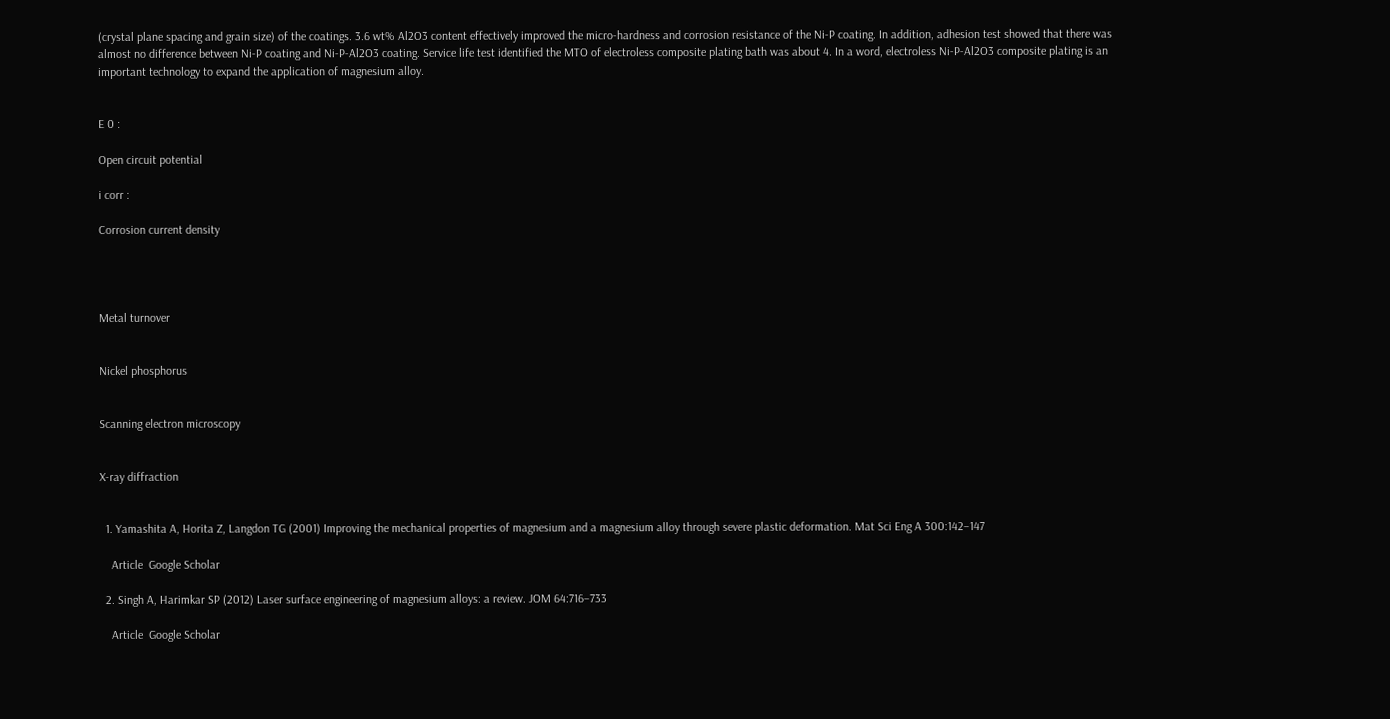(crystal plane spacing and grain size) of the coatings. 3.6 wt% Al2O3 content effectively improved the micro-hardness and corrosion resistance of the Ni-P coating. In addition, adhesion test showed that there was almost no difference between Ni-P coating and Ni-P-Al2O3 coating. Service life test identified the MTO of electroless composite plating bath was about 4. In a word, electroless Ni-P-Al2O3 composite plating is an important technology to expand the application of magnesium alloy.


E 0 :

Open circuit potential

i corr :

Corrosion current density




Metal turnover


Nickel phosphorus


Scanning electron microscopy


X-ray diffraction


  1. Yamashita A, Horita Z, Langdon TG (2001) Improving the mechanical properties of magnesium and a magnesium alloy through severe plastic deformation. Mat Sci Eng A 300:142–147

    Article  Google Scholar

  2. Singh A, Harimkar SP (2012) Laser surface engineering of magnesium alloys: a review. JOM 64:716–733

    Article  Google Scholar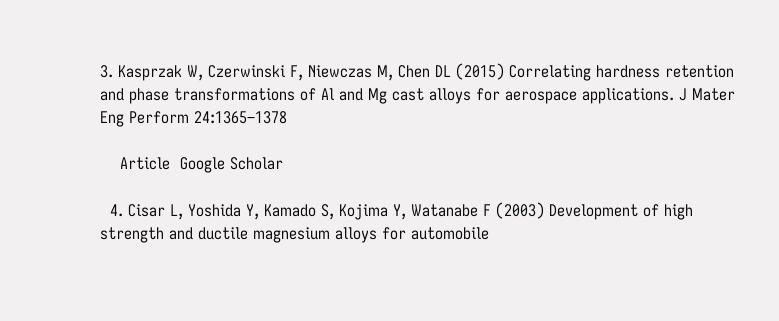3. Kasprzak W, Czerwinski F, Niewczas M, Chen DL (2015) Correlating hardness retention and phase transformations of Al and Mg cast alloys for aerospace applications. J Mater Eng Perform 24:1365–1378

    Article  Google Scholar

  4. Cisar L, Yoshida Y, Kamado S, Kojima Y, Watanabe F (2003) Development of high strength and ductile magnesium alloys for automobile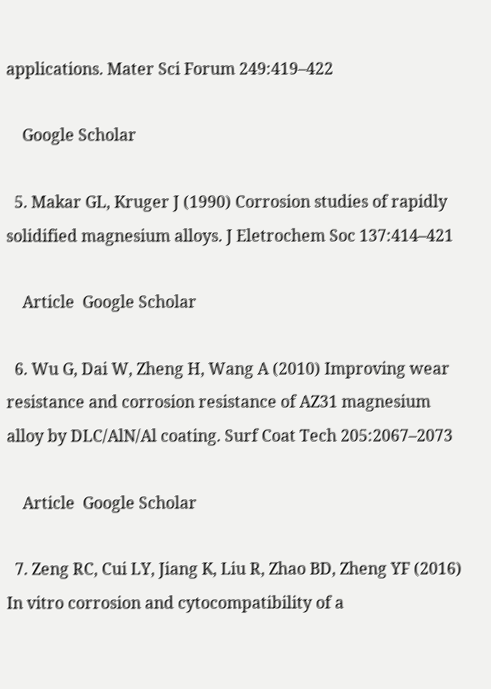applications. Mater Sci Forum 249:419–422

    Google Scholar

  5. Makar GL, Kruger J (1990) Corrosion studies of rapidly solidified magnesium alloys. J Eletrochem Soc 137:414–421

    Article  Google Scholar

  6. Wu G, Dai W, Zheng H, Wang A (2010) Improving wear resistance and corrosion resistance of AZ31 magnesium alloy by DLC/AlN/Al coating. Surf Coat Tech 205:2067–2073

    Article  Google Scholar

  7. Zeng RC, Cui LY, Jiang K, Liu R, Zhao BD, Zheng YF (2016) In vitro corrosion and cytocompatibility of a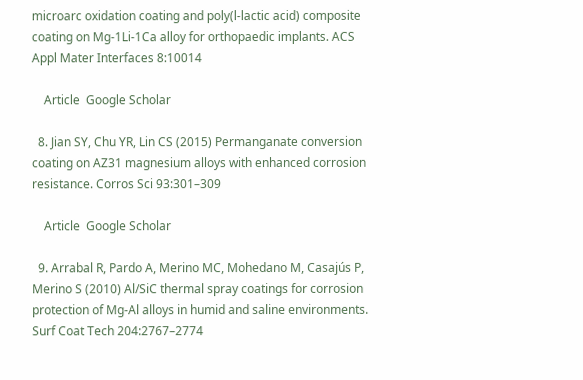microarc oxidation coating and poly(l-lactic acid) composite coating on Mg-1Li-1Ca alloy for orthopaedic implants. ACS Appl Mater Interfaces 8:10014

    Article  Google Scholar

  8. Jian SY, Chu YR, Lin CS (2015) Permanganate conversion coating on AZ31 magnesium alloys with enhanced corrosion resistance. Corros Sci 93:301–309

    Article  Google Scholar

  9. Arrabal R, Pardo A, Merino MC, Mohedano M, Casajús P, Merino S (2010) Al/SiC thermal spray coatings for corrosion protection of Mg-Al alloys in humid and saline environments. Surf Coat Tech 204:2767–2774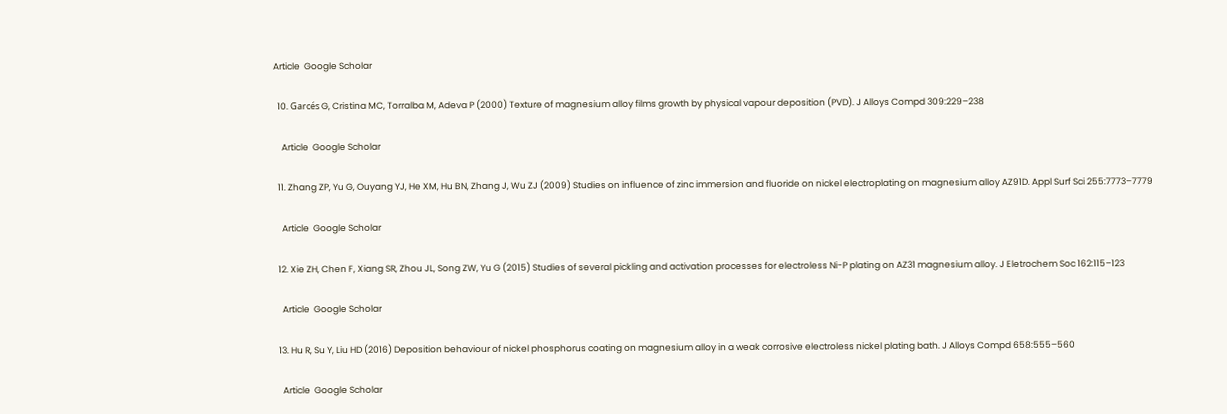Article  Google Scholar

  10. Garcés G, Cristina MC, Torralba M, Adeva P (2000) Texture of magnesium alloy films growth by physical vapour deposition (PVD). J Alloys Compd 309:229–238

    Article  Google Scholar

  11. Zhang ZP, Yu G, Ouyang YJ, He XM, Hu BN, Zhang J, Wu ZJ (2009) Studies on influence of zinc immersion and fluoride on nickel electroplating on magnesium alloy AZ91D. Appl Surf Sci 255:7773–7779

    Article  Google Scholar

  12. Xie ZH, Chen F, Xiang SR, Zhou JL, Song ZW, Yu G (2015) Studies of several pickling and activation processes for electroless Ni-P plating on AZ31 magnesium alloy. J Eletrochem Soc 162:115–123

    Article  Google Scholar

  13. Hu R, Su Y, Liu HD (2016) Deposition behaviour of nickel phosphorus coating on magnesium alloy in a weak corrosive electroless nickel plating bath. J Alloys Compd 658:555–560

    Article  Google Scholar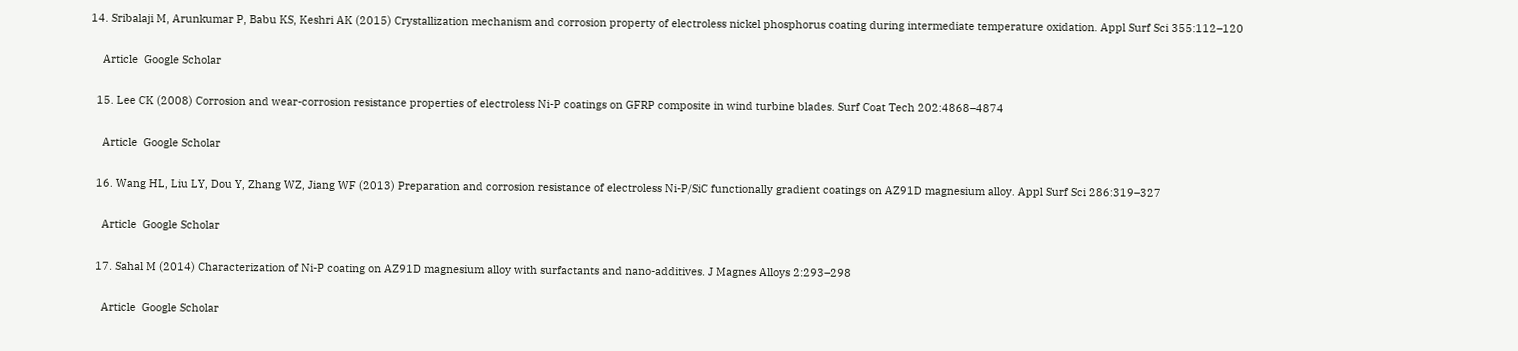14. Sribalaji M, Arunkumar P, Babu KS, Keshri AK (2015) Crystallization mechanism and corrosion property of electroless nickel phosphorus coating during intermediate temperature oxidation. Appl Surf Sci 355:112–120

    Article  Google Scholar

  15. Lee CK (2008) Corrosion and wear-corrosion resistance properties of electroless Ni-P coatings on GFRP composite in wind turbine blades. Surf Coat Tech 202:4868–4874

    Article  Google Scholar

  16. Wang HL, Liu LY, Dou Y, Zhang WZ, Jiang WF (2013) Preparation and corrosion resistance of electroless Ni-P/SiC functionally gradient coatings on AZ91D magnesium alloy. Appl Surf Sci 286:319–327

    Article  Google Scholar

  17. Sahal M (2014) Characterization of Ni-P coating on AZ91D magnesium alloy with surfactants and nano-additives. J Magnes Alloys 2:293–298

    Article  Google Scholar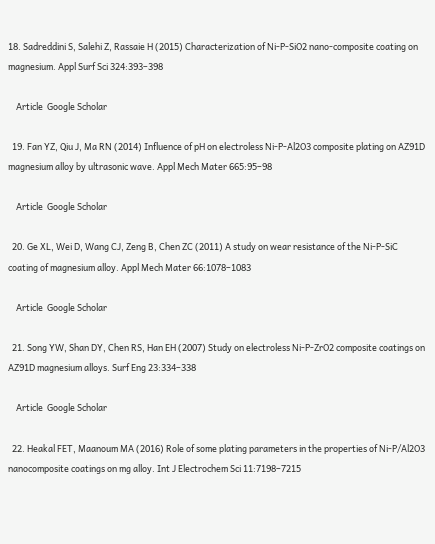18. Sadreddini S, Salehi Z, Rassaie H (2015) Characterization of Ni-P-SiO2 nano-composite coating on magnesium. Appl Surf Sci 324:393–398

    Article  Google Scholar

  19. Fan YZ, Qiu J, Ma RN (2014) Influence of pH on electroless Ni-P-Al2O3 composite plating on AZ91D magnesium alloy by ultrasonic wave. Appl Mech Mater 665:95–98

    Article  Google Scholar

  20. Ge XL, Wei D, Wang CJ, Zeng B, Chen ZC (2011) A study on wear resistance of the Ni-P-SiC coating of magnesium alloy. Appl Mech Mater 66:1078–1083

    Article  Google Scholar

  21. Song YW, Shan DY, Chen RS, Han EH (2007) Study on electroless Ni-P-ZrO2 composite coatings on AZ91D magnesium alloys. Surf Eng 23:334–338

    Article  Google Scholar

  22. Heakal FET, Maanoum MA (2016) Role of some plating parameters in the properties of Ni-P/Al2O3 nanocomposite coatings on mg alloy. Int J Electrochem Sci 11:7198–7215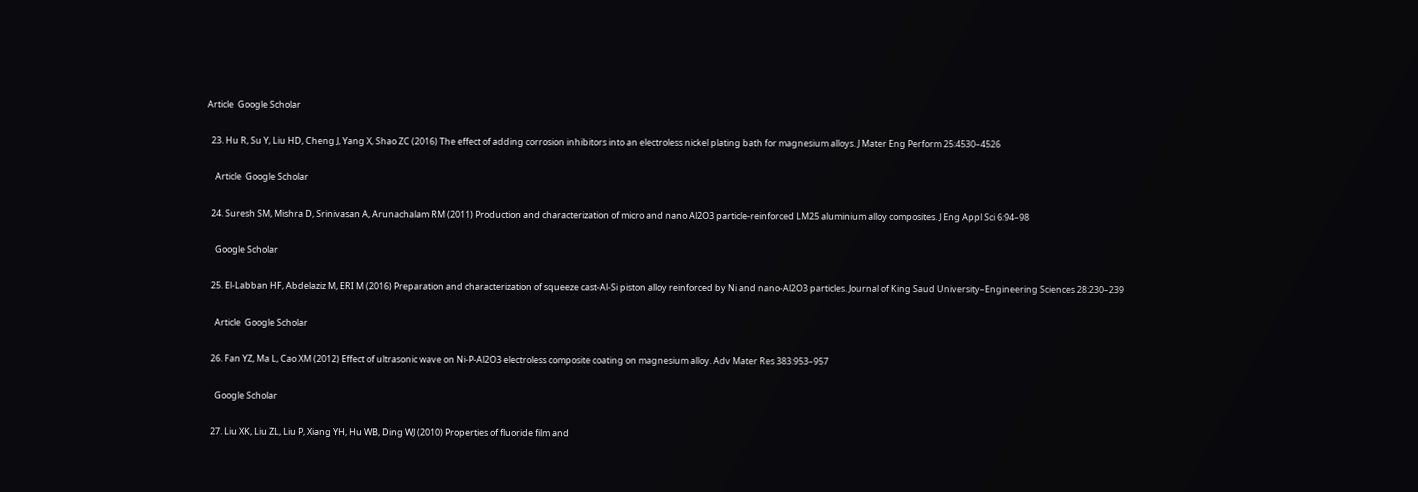Article  Google Scholar

  23. Hu R, Su Y, Liu HD, Cheng J, Yang X, Shao ZC (2016) The effect of adding corrosion inhibitors into an electroless nickel plating bath for magnesium alloys. J Mater Eng Perform 25:4530–4526

    Article  Google Scholar

  24. Suresh SM, Mishra D, Srinivasan A, Arunachalam RM (2011) Production and characterization of micro and nano Al2O3 particle-reinforced LM25 aluminium alloy composites. J Eng Appl Sci 6:94–98

    Google Scholar

  25. El-Labban HF, Abdelaziz M, ERI M (2016) Preparation and characterization of squeeze cast-Al-Si piston alloy reinforced by Ni and nano-Al2O3 particles. Journal of King Saud University–Engineering Sciences 28:230–239

    Article  Google Scholar

  26. Fan YZ, Ma L, Cao XM (2012) Effect of ultrasonic wave on Ni-P-Al2O3 electroless composite coating on magnesium alloy. Adv Mater Res 383:953–957

    Google Scholar

  27. Liu XK, Liu ZL, Liu P, Xiang YH, Hu WB, Ding WJ (2010) Properties of fluoride film and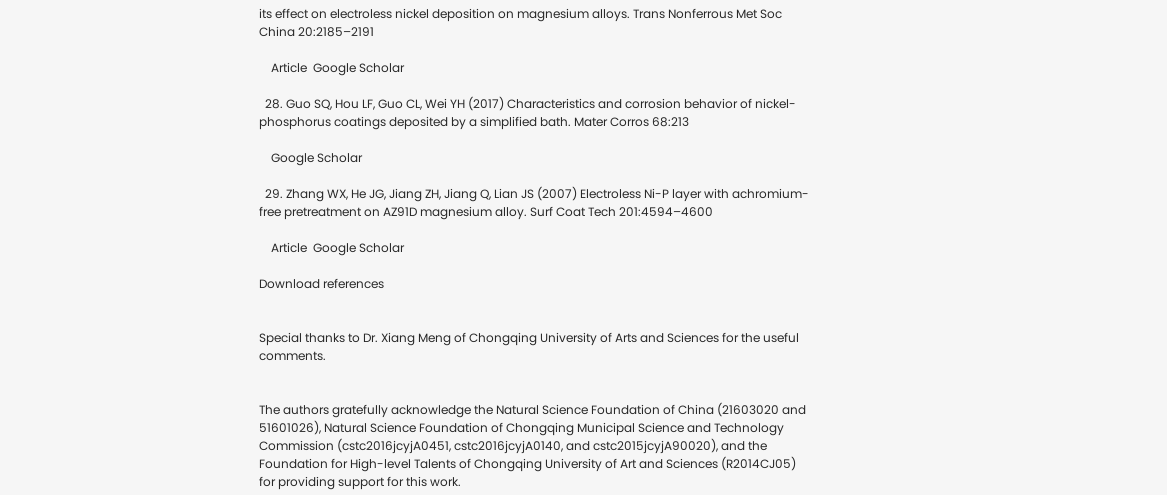its effect on electroless nickel deposition on magnesium alloys. Trans Nonferrous Met Soc China 20:2185–2191

    Article  Google Scholar

  28. Guo SQ, Hou LF, Guo CL, Wei YH (2017) Characteristics and corrosion behavior of nickel-phosphorus coatings deposited by a simplified bath. Mater Corros 68:213

    Google Scholar

  29. Zhang WX, He JG, Jiang ZH, Jiang Q, Lian JS (2007) Electroless Ni-P layer with achromium-free pretreatment on AZ91D magnesium alloy. Surf Coat Tech 201:4594–4600

    Article  Google Scholar

Download references


Special thanks to Dr. Xiang Meng of Chongqing University of Arts and Sciences for the useful comments.


The authors gratefully acknowledge the Natural Science Foundation of China (21603020 and 51601026), Natural Science Foundation of Chongqing Municipal Science and Technology Commission (cstc2016jcyjA0451, cstc2016jcyjA0140, and cstc2015jcyjA90020), and the Foundation for High-level Talents of Chongqing University of Art and Sciences (R2014CJ05) for providing support for this work.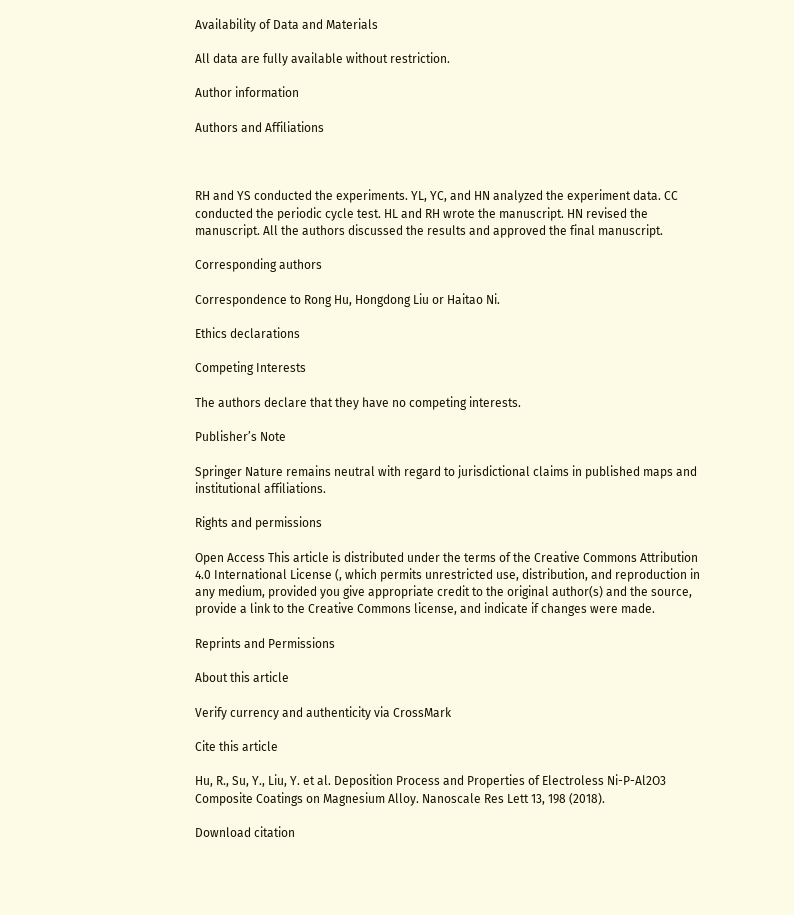Availability of Data and Materials

All data are fully available without restriction.

Author information

Authors and Affiliations



RH and YS conducted the experiments. YL, YC, and HN analyzed the experiment data. CC conducted the periodic cycle test. HL and RH wrote the manuscript. HN revised the manuscript. All the authors discussed the results and approved the final manuscript.

Corresponding authors

Correspondence to Rong Hu, Hongdong Liu or Haitao Ni.

Ethics declarations

Competing Interests

The authors declare that they have no competing interests.

Publisher’s Note

Springer Nature remains neutral with regard to jurisdictional claims in published maps and institutional affiliations.

Rights and permissions

Open Access This article is distributed under the terms of the Creative Commons Attribution 4.0 International License (, which permits unrestricted use, distribution, and reproduction in any medium, provided you give appropriate credit to the original author(s) and the source, provide a link to the Creative Commons license, and indicate if changes were made.

Reprints and Permissions

About this article

Verify currency and authenticity via CrossMark

Cite this article

Hu, R., Su, Y., Liu, Y. et al. Deposition Process and Properties of Electroless Ni-P-Al2O3 Composite Coatings on Magnesium Alloy. Nanoscale Res Lett 13, 198 (2018).

Download citation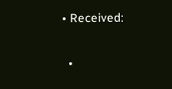• Received:

  •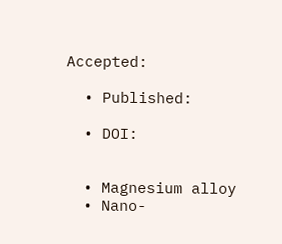Accepted:

  • Published:

  • DOI:


  • Magnesium alloy
  • Nano-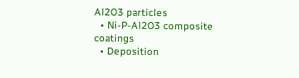Al2O3 particles
  • Ni-P-Al2O3 composite coatings
  • Deposition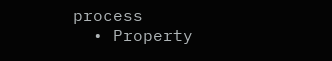process
  • Property